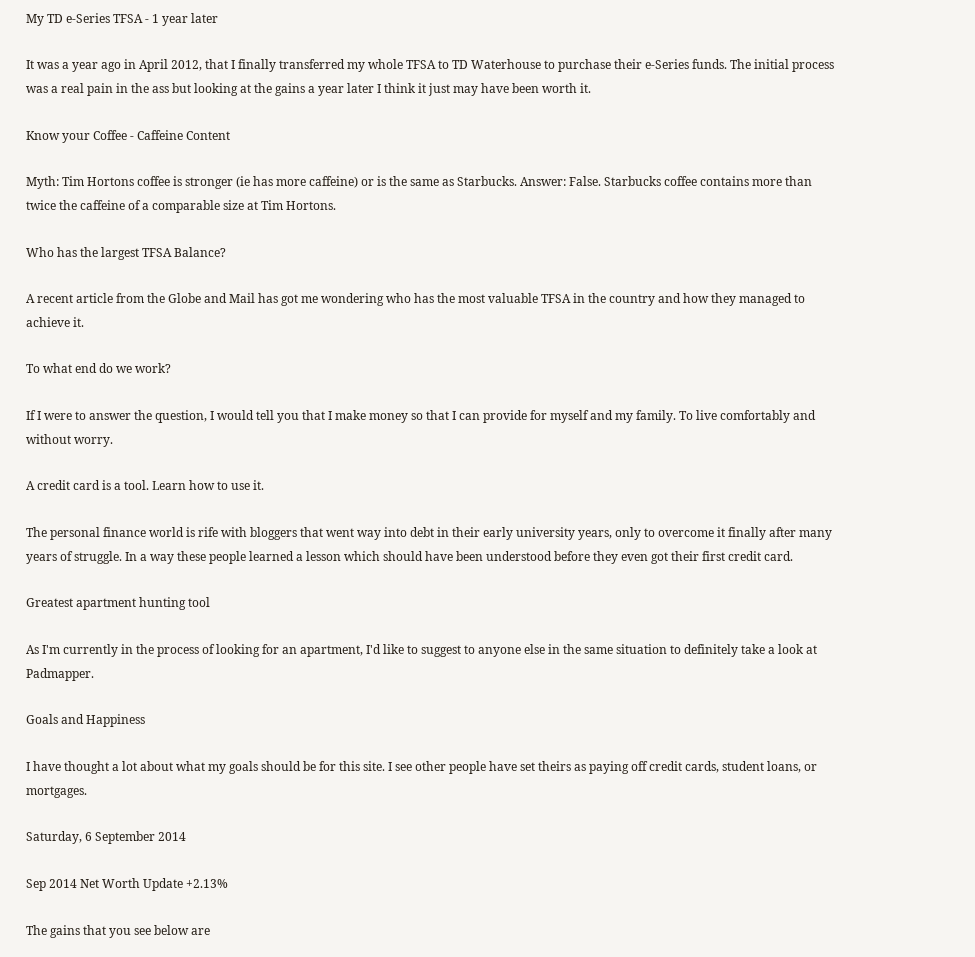My TD e-Series TFSA - 1 year later

It was a year ago in April 2012, that I finally transferred my whole TFSA to TD Waterhouse to purchase their e-Series funds. The initial process was a real pain in the ass but looking at the gains a year later I think it just may have been worth it.

Know your Coffee - Caffeine Content

Myth: Tim Hortons coffee is stronger (ie has more caffeine) or is the same as Starbucks. Answer: False. Starbucks coffee contains more than twice the caffeine of a comparable size at Tim Hortons.

Who has the largest TFSA Balance?

A recent article from the Globe and Mail has got me wondering who has the most valuable TFSA in the country and how they managed to achieve it.

To what end do we work?

If I were to answer the question, I would tell you that I make money so that I can provide for myself and my family. To live comfortably and without worry.

A credit card is a tool. Learn how to use it.

The personal finance world is rife with bloggers that went way into debt in their early university years, only to overcome it finally after many years of struggle. In a way these people learned a lesson which should have been understood before they even got their first credit card.

Greatest apartment hunting tool

As I'm currently in the process of looking for an apartment, I'd like to suggest to anyone else in the same situation to definitely take a look at Padmapper.

Goals and Happiness

I have thought a lot about what my goals should be for this site. I see other people have set theirs as paying off credit cards, student loans, or mortgages.

Saturday, 6 September 2014

Sep 2014 Net Worth Update +2.13%

The gains that you see below are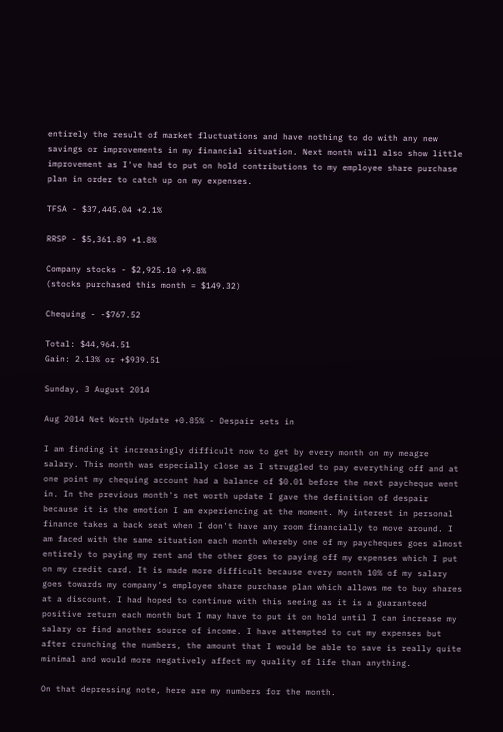entirely the result of market fluctuations and have nothing to do with any new savings or improvements in my financial situation. Next month will also show little improvement as I've had to put on hold contributions to my employee share purchase plan in order to catch up on my expenses.

TFSA - $37,445.04 +2.1%

RRSP - $5,361.89 +1.8%

Company stocks - $2,925.10 +9.8%
(stocks purchased this month = $149.32)

Chequing - -$767.52

Total: $44,964.51
Gain: 2.13% or +$939.51

Sunday, 3 August 2014

Aug 2014 Net Worth Update +0.85% - Despair sets in

I am finding it increasingly difficult now to get by every month on my meagre salary. This month was especially close as I struggled to pay everything off and at one point my chequing account had a balance of $0.01 before the next paycheque went in. In the previous month's net worth update I gave the definition of despair because it is the emotion I am experiencing at the moment. My interest in personal finance takes a back seat when I don't have any room financially to move around. I am faced with the same situation each month whereby one of my paycheques goes almost entirely to paying my rent and the other goes to paying off my expenses which I put on my credit card. It is made more difficult because every month 10% of my salary goes towards my company's employee share purchase plan which allows me to buy shares at a discount. I had hoped to continue with this seeing as it is a guaranteed positive return each month but I may have to put it on hold until I can increase my salary or find another source of income. I have attempted to cut my expenses but after crunching the numbers, the amount that I would be able to save is really quite minimal and would more negatively affect my quality of life than anything.

On that depressing note, here are my numbers for the month.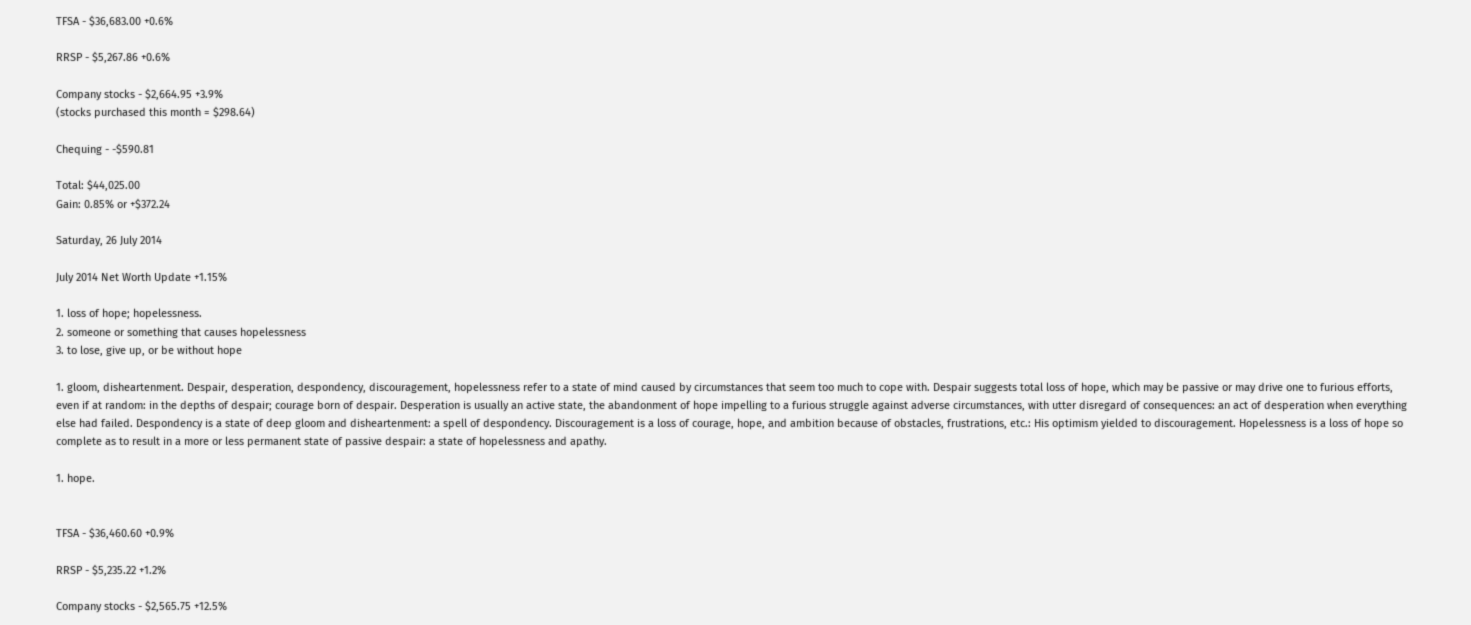TFSA - $36,683.00 +0.6%

RRSP - $5,267.86 +0.6%

Company stocks - $2,664.95 +3.9%
(stocks purchased this month = $298.64)

Chequing - -$590.81

Total: $44,025.00
Gain: 0.85% or +$372.24

Saturday, 26 July 2014

July 2014 Net Worth Update +1.15%

1. loss of hope; hopelessness.
2. someone or something that causes hopelessness
3. to lose, give up, or be without hope

1. gloom, disheartenment. Despair, desperation, despondency, discouragement, hopelessness refer to a state of mind caused by circumstances that seem too much to cope with. Despair suggests total loss of hope, which may be passive or may drive one to furious efforts, even if at random: in the depths of despair; courage born of despair. Desperation is usually an active state, the abandonment of hope impelling to a furious struggle against adverse circumstances, with utter disregard of consequences: an act of desperation when everything else had failed. Despondency is a state of deep gloom and disheartenment: a spell of despondency. Discouragement is a loss of courage, hope, and ambition because of obstacles, frustrations, etc.: His optimism yielded to discouragement. Hopelessness is a loss of hope so complete as to result in a more or less permanent state of passive despair: a state of hopelessness and apathy.

1. hope.


TFSA - $36,460.60 +0.9%

RRSP - $5,235.22 +1.2%

Company stocks - $2,565.75 +12.5%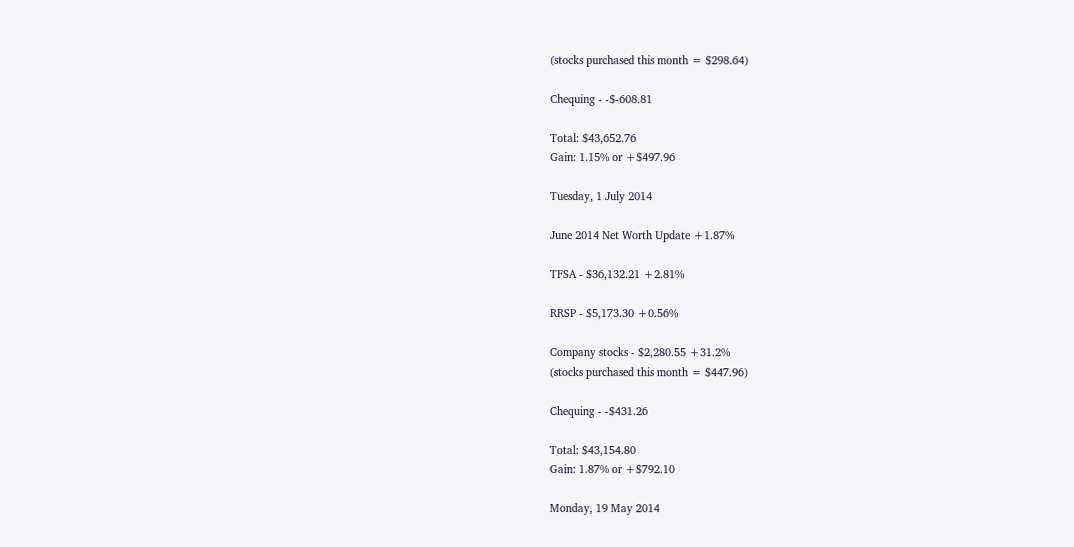(stocks purchased this month = $298.64)

Chequing - -$-608.81

Total: $43,652.76
Gain: 1.15% or +$497.96

Tuesday, 1 July 2014

June 2014 Net Worth Update +1.87%

TFSA - $36,132.21 +2.81%

RRSP - $5,173.30 +0.56%

Company stocks - $2,280.55 +31.2%
(stocks purchased this month = $447.96)

Chequing - -$431.26

Total: $43,154.80
Gain: 1.87% or +$792.10

Monday, 19 May 2014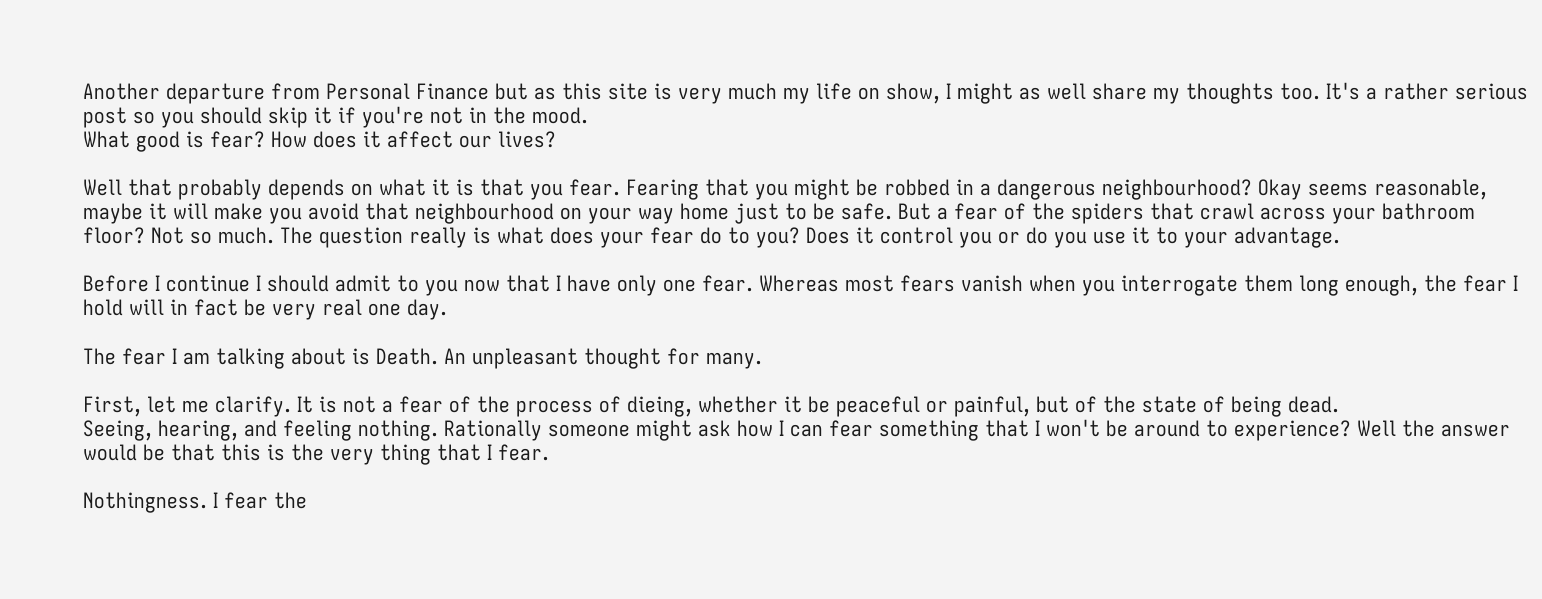Another departure from Personal Finance but as this site is very much my life on show, I might as well share my thoughts too. It's a rather serious post so you should skip it if you're not in the mood.
What good is fear? How does it affect our lives?

Well that probably depends on what it is that you fear. Fearing that you might be robbed in a dangerous neighbourhood? Okay seems reasonable, maybe it will make you avoid that neighbourhood on your way home just to be safe. But a fear of the spiders that crawl across your bathroom floor? Not so much. The question really is what does your fear do to you? Does it control you or do you use it to your advantage.

Before I continue I should admit to you now that I have only one fear. Whereas most fears vanish when you interrogate them long enough, the fear I hold will in fact be very real one day.

The fear I am talking about is Death. An unpleasant thought for many.

First, let me clarify. It is not a fear of the process of dieing, whether it be peaceful or painful, but of the state of being dead.
Seeing, hearing, and feeling nothing. Rationally someone might ask how I can fear something that I won't be around to experience? Well the answer would be that this is the very thing that I fear.

Nothingness. I fear the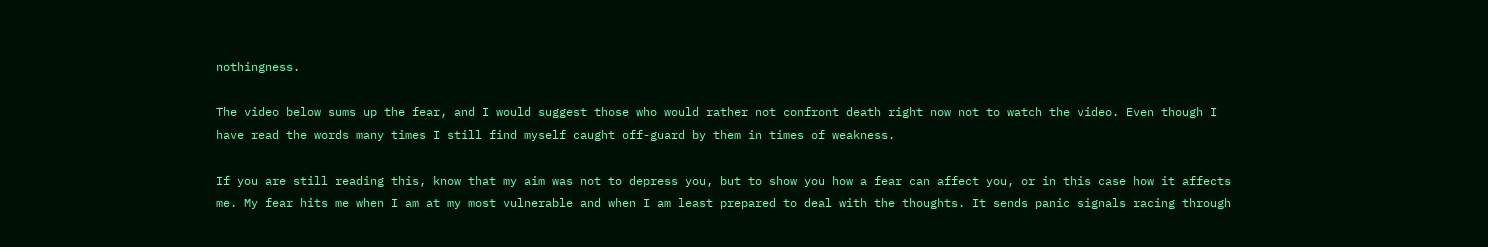nothingness.

The video below sums up the fear, and I would suggest those who would rather not confront death right now not to watch the video. Even though I have read the words many times I still find myself caught off-guard by them in times of weakness.

If you are still reading this, know that my aim was not to depress you, but to show you how a fear can affect you, or in this case how it affects me. My fear hits me when I am at my most vulnerable and when I am least prepared to deal with the thoughts. It sends panic signals racing through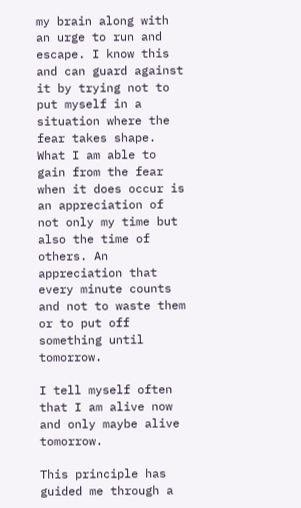my brain along with an urge to run and escape. I know this and can guard against it by trying not to put myself in a situation where the fear takes shape. What I am able to gain from the fear when it does occur is an appreciation of not only my time but also the time of others. An appreciation that every minute counts and not to waste them or to put off something until tomorrow.

I tell myself often that I am alive now and only maybe alive tomorrow.

This principle has guided me through a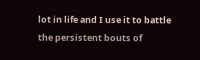lot in life and I use it to battle the persistent bouts of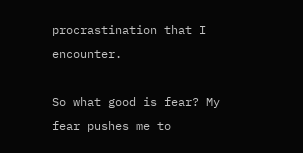procrastination that I encounter.

So what good is fear? My fear pushes me to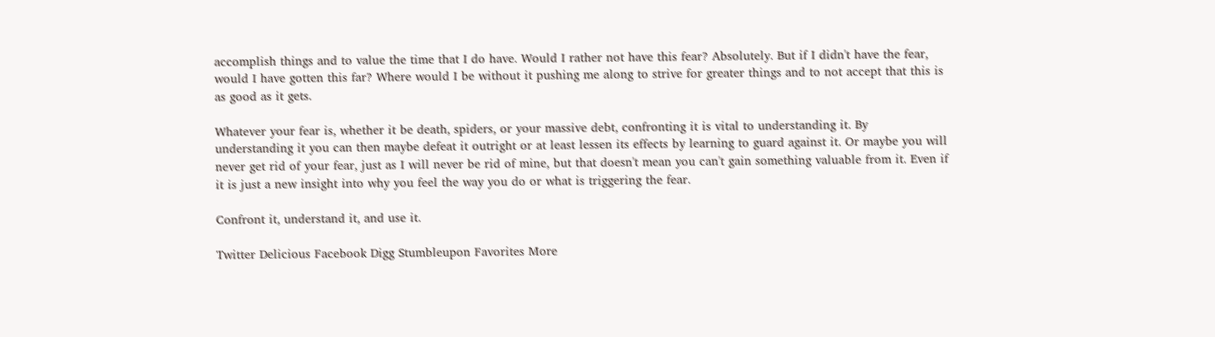accomplish things and to value the time that I do have. Would I rather not have this fear? Absolutely. But if I didn't have the fear, would I have gotten this far? Where would I be without it pushing me along to strive for greater things and to not accept that this is as good as it gets.

Whatever your fear is, whether it be death, spiders, or your massive debt, confronting it is vital to understanding it. By understanding it you can then maybe defeat it outright or at least lessen its effects by learning to guard against it. Or maybe you will never get rid of your fear, just as I will never be rid of mine, but that doesn't mean you can't gain something valuable from it. Even if it is just a new insight into why you feel the way you do or what is triggering the fear.

Confront it, understand it, and use it.

Twitter Delicious Facebook Digg Stumbleupon Favorites More